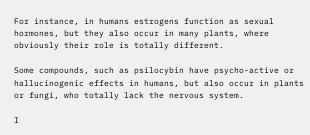For instance, in humans estrogens function as sexual hormones, but they also occur in many plants, where obviously their role is totally different.

Some compounds, such as psilocybin have psycho-active or hallucinogenic effects in humans, but also occur in plants or fungi, who totally lack the nervous system.

I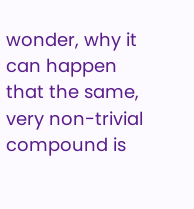wonder, why it can happen that the same, very non-trivial compound is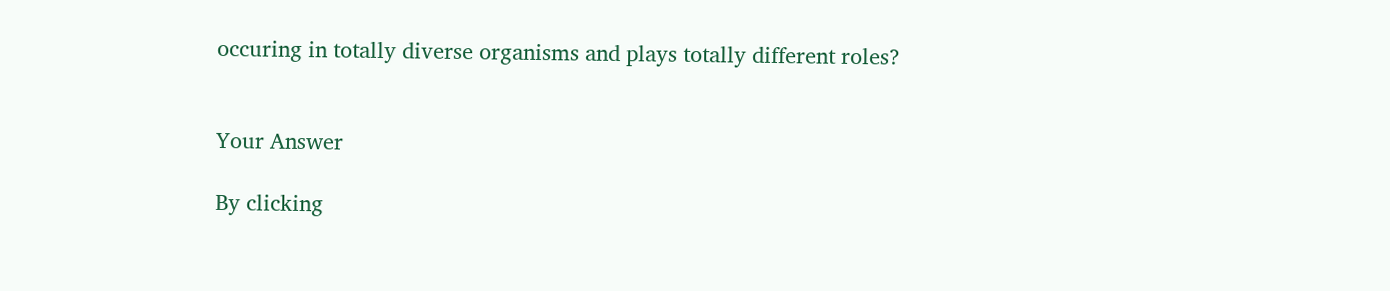occuring in totally diverse organisms and plays totally different roles?


Your Answer

By clicking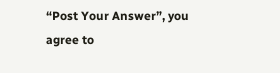“Post Your Answer”, you agree to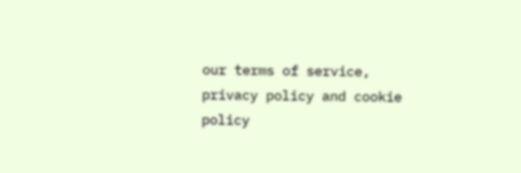our terms of service, privacy policy and cookie policy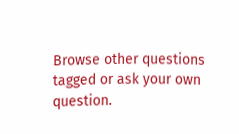Browse other questions tagged or ask your own question.